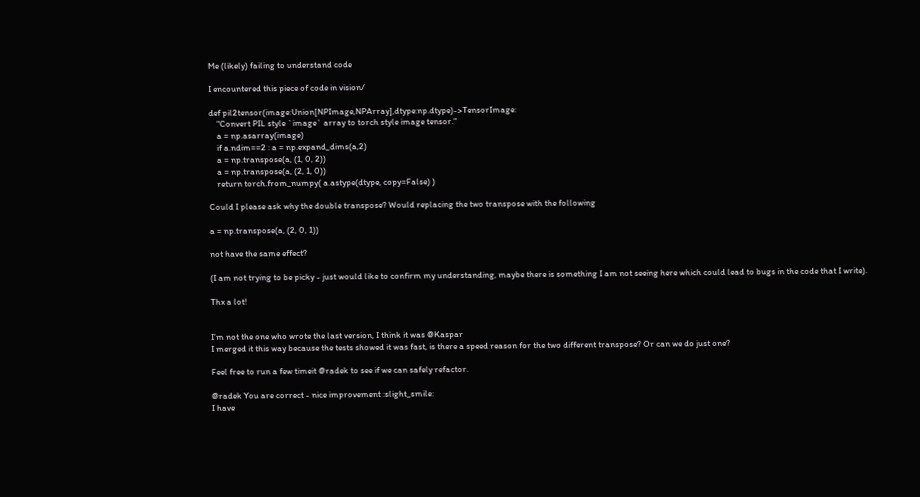Me (likely) failing to understand code

I encountered this piece of code in vision/

def pil2tensor(image:Union[NPImage,NPArray],dtype:np.dtype)->TensorImage:
    "Convert PIL style `image` array to torch style image tensor."
    a = np.asarray(image)
    if a.ndim==2 : a = np.expand_dims(a,2)
    a = np.transpose(a, (1, 0, 2))
    a = np.transpose(a, (2, 1, 0))
    return torch.from_numpy( a.astype(dtype, copy=False) )

Could I please ask why the double transpose? Would replacing the two transpose with the following

a = np.transpose(a, (2, 0, 1))

not have the same effect?

(I am not trying to be picky - just would like to confirm my understanding, maybe there is something I am not seeing here which could lead to bugs in the code that I write).

Thx a lot!


I’m not the one who wrote the last version, I think it was @Kaspar
I merged it this way because the tests showed it was fast, is there a speed reason for the two different transpose? Or can we do just one?

Feel free to run a few timeit @radek to see if we can safely refactor.

@radek You are correct - nice improvement :slight_smile:
I have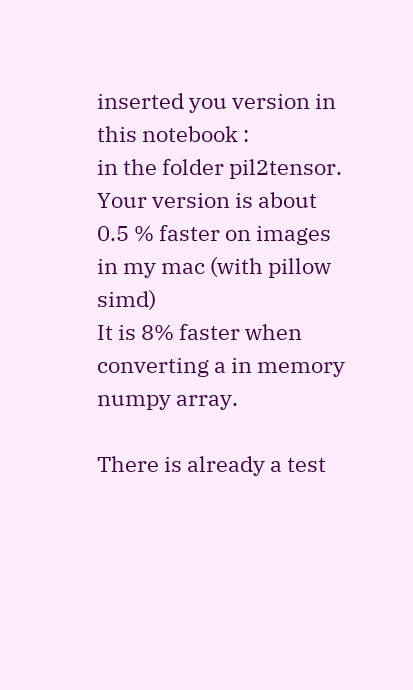inserted you version in this notebook :
in the folder pil2tensor. Your version is about 0.5 % faster on images in my mac (with pillow simd)
It is 8% faster when converting a in memory numpy array.

There is already a test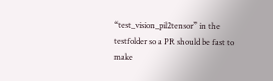“test_vision_pil2tensor” in the testfolder so a PR should be fast to make